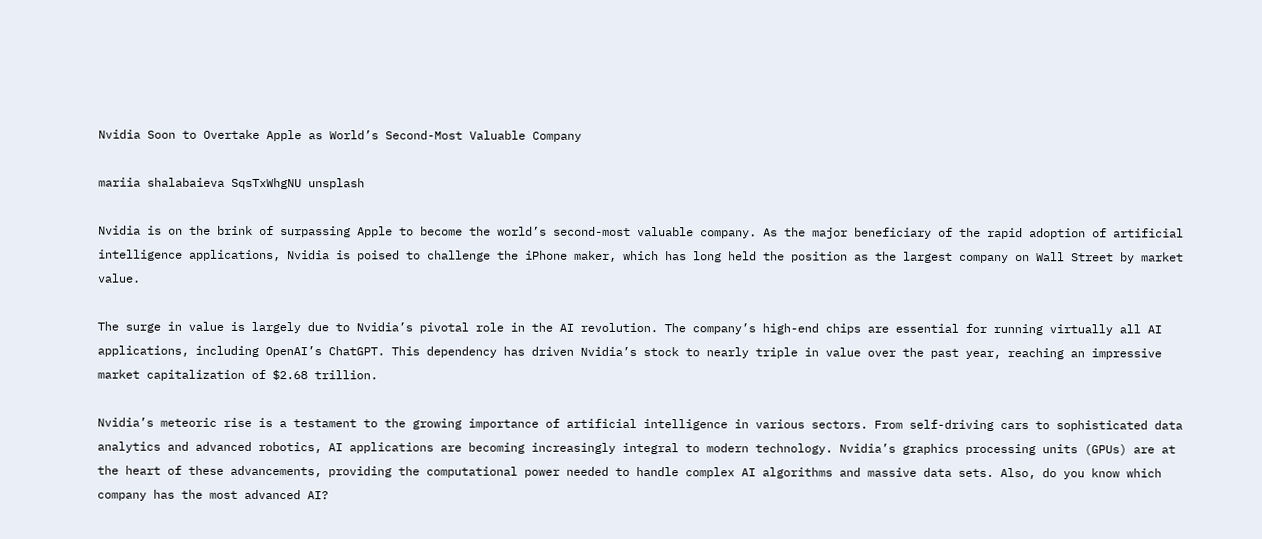Nvidia Soon to Overtake Apple as World’s Second-Most Valuable Company

mariia shalabaieva SqsTxWhgNU unsplash

Nvidia is on the brink of surpassing Apple to become the world’s second-most valuable company. As the major beneficiary of the rapid adoption of artificial intelligence applications, Nvidia is poised to challenge the iPhone maker, which has long held the position as the largest company on Wall Street by market value.

The surge in value is largely due to Nvidia’s pivotal role in the AI revolution. The company’s high-end chips are essential for running virtually all AI applications, including OpenAI’s ChatGPT. This dependency has driven Nvidia’s stock to nearly triple in value over the past year, reaching an impressive market capitalization of $2.68 trillion.

Nvidia’s meteoric rise is a testament to the growing importance of artificial intelligence in various sectors. From self-driving cars to sophisticated data analytics and advanced robotics, AI applications are becoming increasingly integral to modern technology. Nvidia’s graphics processing units (GPUs) are at the heart of these advancements, providing the computational power needed to handle complex AI algorithms and massive data sets. Also, do you know which company has the most advanced AI?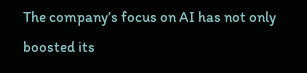The company’s focus on AI has not only boosted its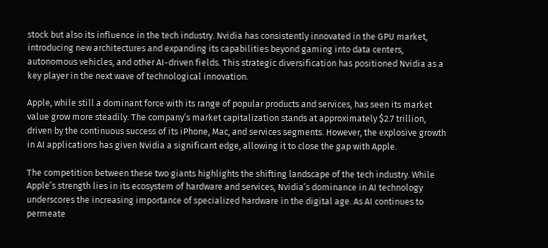stock but also its influence in the tech industry. Nvidia has consistently innovated in the GPU market, introducing new architectures and expanding its capabilities beyond gaming into data centers, autonomous vehicles, and other AI-driven fields. This strategic diversification has positioned Nvidia as a key player in the next wave of technological innovation.

Apple, while still a dominant force with its range of popular products and services, has seen its market value grow more steadily. The company’s market capitalization stands at approximately $2.7 trillion, driven by the continuous success of its iPhone, Mac, and services segments. However, the explosive growth in AI applications has given Nvidia a significant edge, allowing it to close the gap with Apple.

The competition between these two giants highlights the shifting landscape of the tech industry. While Apple’s strength lies in its ecosystem of hardware and services, Nvidia’s dominance in AI technology underscores the increasing importance of specialized hardware in the digital age. As AI continues to permeate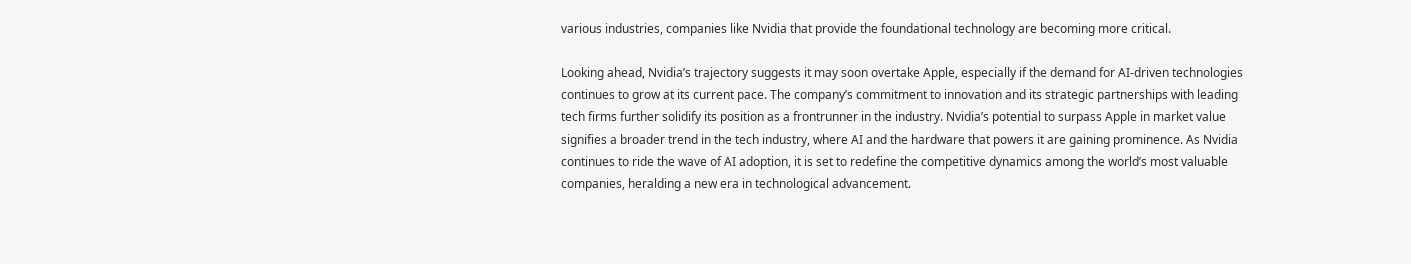various industries, companies like Nvidia that provide the foundational technology are becoming more critical.

Looking ahead, Nvidia’s trajectory suggests it may soon overtake Apple, especially if the demand for AI-driven technologies continues to grow at its current pace. The company’s commitment to innovation and its strategic partnerships with leading tech firms further solidify its position as a frontrunner in the industry. Nvidia’s potential to surpass Apple in market value signifies a broader trend in the tech industry, where AI and the hardware that powers it are gaining prominence. As Nvidia continues to ride the wave of AI adoption, it is set to redefine the competitive dynamics among the world’s most valuable companies, heralding a new era in technological advancement.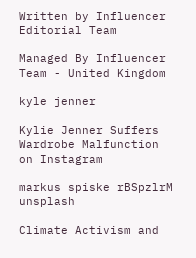Written by Influencer Editorial Team

Managed By Influencer Team - United Kingdom

kyle jenner

Kylie Jenner Suffers Wardrobe Malfunction on Instagram

markus spiske rBSpzlrM unsplash

Climate Activism and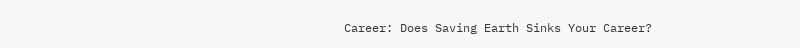Career: Does Saving Earth Sinks Your Career?